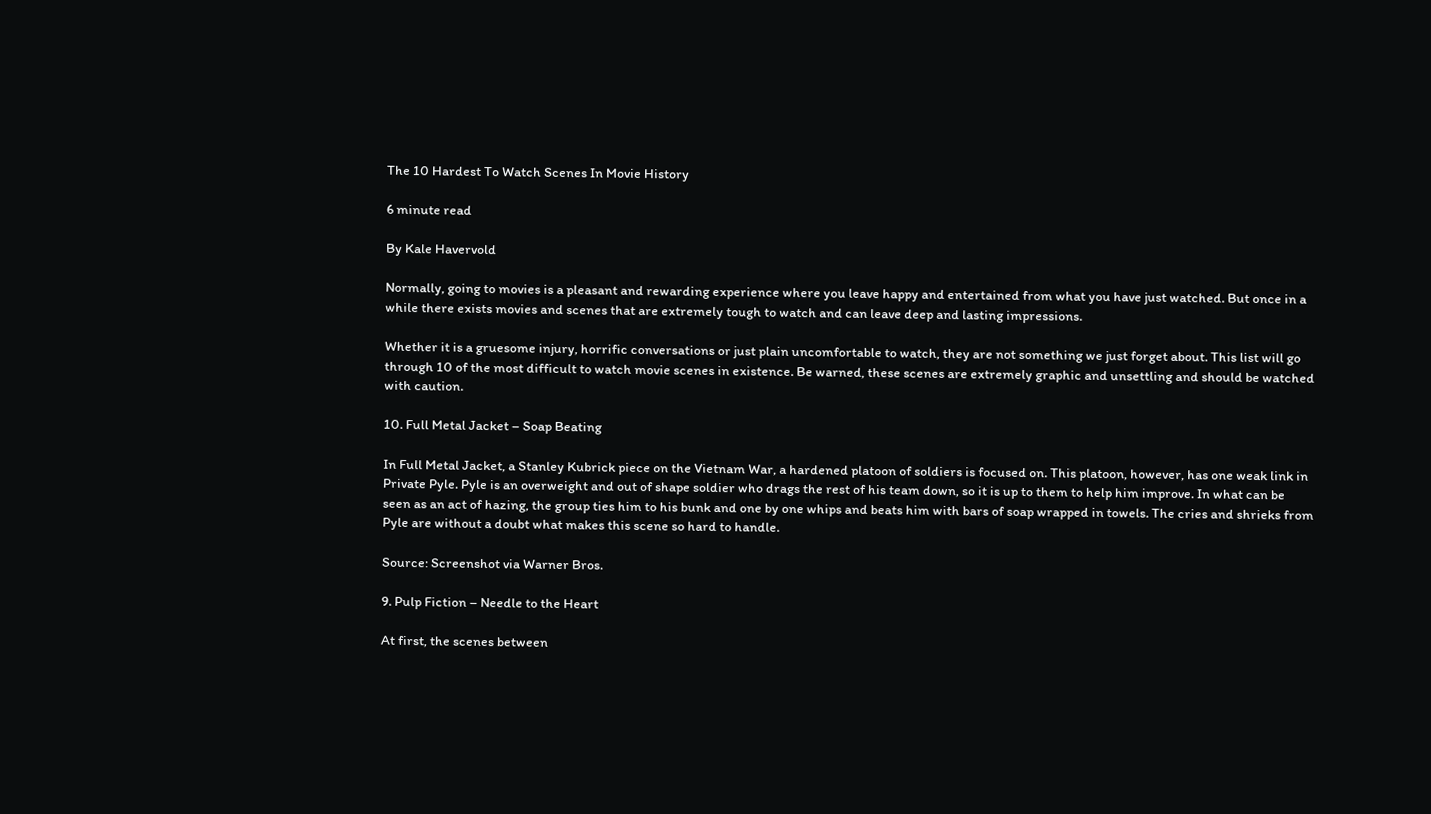The 10 Hardest To Watch Scenes In Movie History

6 minute read

By Kale Havervold

Normally, going to movies is a pleasant and rewarding experience where you leave happy and entertained from what you have just watched. But once in a while there exists movies and scenes that are extremely tough to watch and can leave deep and lasting impressions.

Whether it is a gruesome injury, horrific conversations or just plain uncomfortable to watch, they are not something we just forget about. This list will go through 10 of the most difficult to watch movie scenes in existence. Be warned, these scenes are extremely graphic and unsettling and should be watched with caution.

10. Full Metal Jacket – Soap Beating

In Full Metal Jacket, a Stanley Kubrick piece on the Vietnam War, a hardened platoon of soldiers is focused on. This platoon, however, has one weak link in Private Pyle. Pyle is an overweight and out of shape soldier who drags the rest of his team down, so it is up to them to help him improve. In what can be seen as an act of hazing, the group ties him to his bunk and one by one whips and beats him with bars of soap wrapped in towels. The cries and shrieks from Pyle are without a doubt what makes this scene so hard to handle.

Source: Screenshot via Warner Bros.

9. Pulp Fiction – Needle to the Heart

At first, the scenes between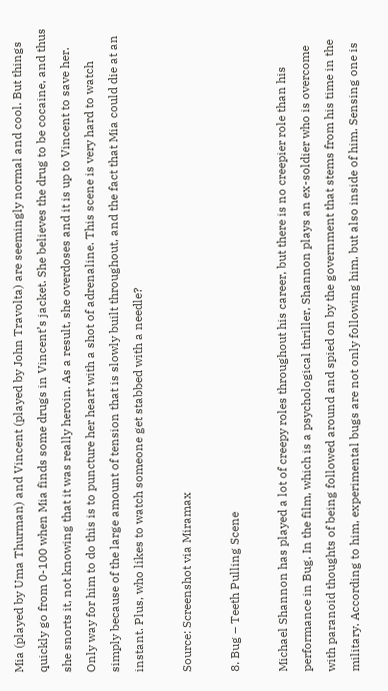Mia (played by Uma Thurman) and Vincent (played by John Travolta) are seemingly normal and cool. But things quickly go from 0-100 when Mia finds some drugs in Vincent’s jacket. She believes the drug to be cocaine, and thus she snorts it, not knowing that it was really heroin. As a result, she overdoses and it is up to Vincent to save her. Only way for him to do this is to puncture her heart with a shot of adrenaline. This scene is very hard to watch simply because of the large amount of tension that is slowly built throughout, and the fact that Mia could die at an instant. Plus, who likes to watch someone get stabbed with a needle?

Source: Screenshot via Miramax

8. Bug – Teeth Pulling Scene

Michael Shannon has played a lot of creepy roles throughout his career, but there is no creepier role than his performance in Bug. In the film, which is a psychological thriller, Shannon plays an ex-soldier who is overcome with paranoid thoughts of being followed around and spied on by the government that stems from his time in the military. According to him, experimental bugs are not only following him, but also inside of him. Sensing one is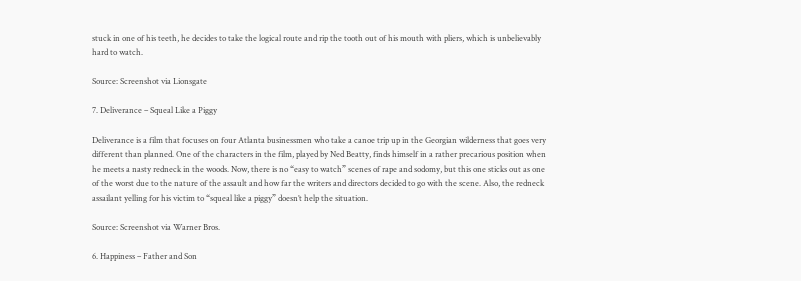stuck in one of his teeth, he decides to take the logical route and rip the tooth out of his mouth with pliers, which is unbelievably hard to watch.

Source: Screenshot via Lionsgate

7. Deliverance – Squeal Like a Piggy

Deliverance is a film that focuses on four Atlanta businessmen who take a canoe trip up in the Georgian wilderness that goes very different than planned. One of the characters in the film, played by Ned Beatty, finds himself in a rather precarious position when he meets a nasty redneck in the woods. Now, there is no “easy to watch” scenes of rape and sodomy, but this one sticks out as one of the worst due to the nature of the assault and how far the writers and directors decided to go with the scene. Also, the redneck assailant yelling for his victim to “squeal like a piggy” doesn’t help the situation.

Source: Screenshot via Warner Bros.

6. Happiness – Father and Son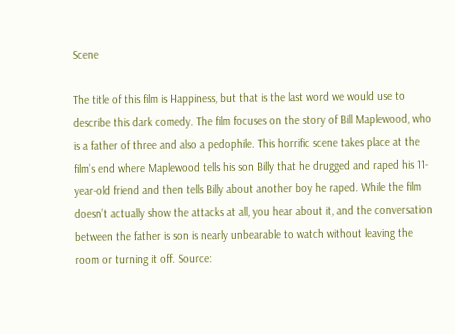Scene

The title of this film is Happiness, but that is the last word we would use to describe this dark comedy. The film focuses on the story of Bill Maplewood, who is a father of three and also a pedophile. This horrific scene takes place at the film’s end where Maplewood tells his son Billy that he drugged and raped his 11-year-old friend and then tells Billy about another boy he raped. While the film doesn’t actually show the attacks at all, you hear about it, and the conversation between the father is son is nearly unbearable to watch without leaving the room or turning it off. Source: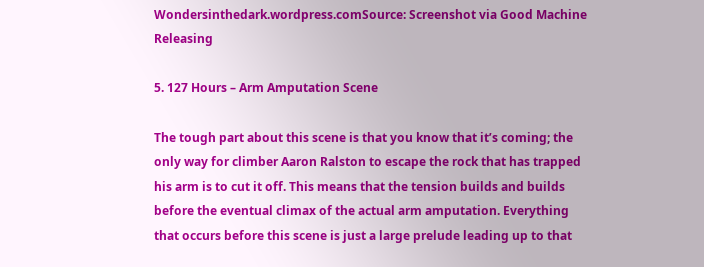Wondersinthedark.wordpress.comSource: Screenshot via Good Machine Releasing

5. 127 Hours – Arm Amputation Scene

The tough part about this scene is that you know that it’s coming; the only way for climber Aaron Ralston to escape the rock that has trapped his arm is to cut it off. This means that the tension builds and builds before the eventual climax of the actual arm amputation. Everything that occurs before this scene is just a large prelude leading up to that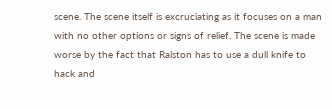scene. The scene itself is excruciating as it focuses on a man with no other options or signs of relief. The scene is made worse by the fact that Ralston has to use a dull knife to hack and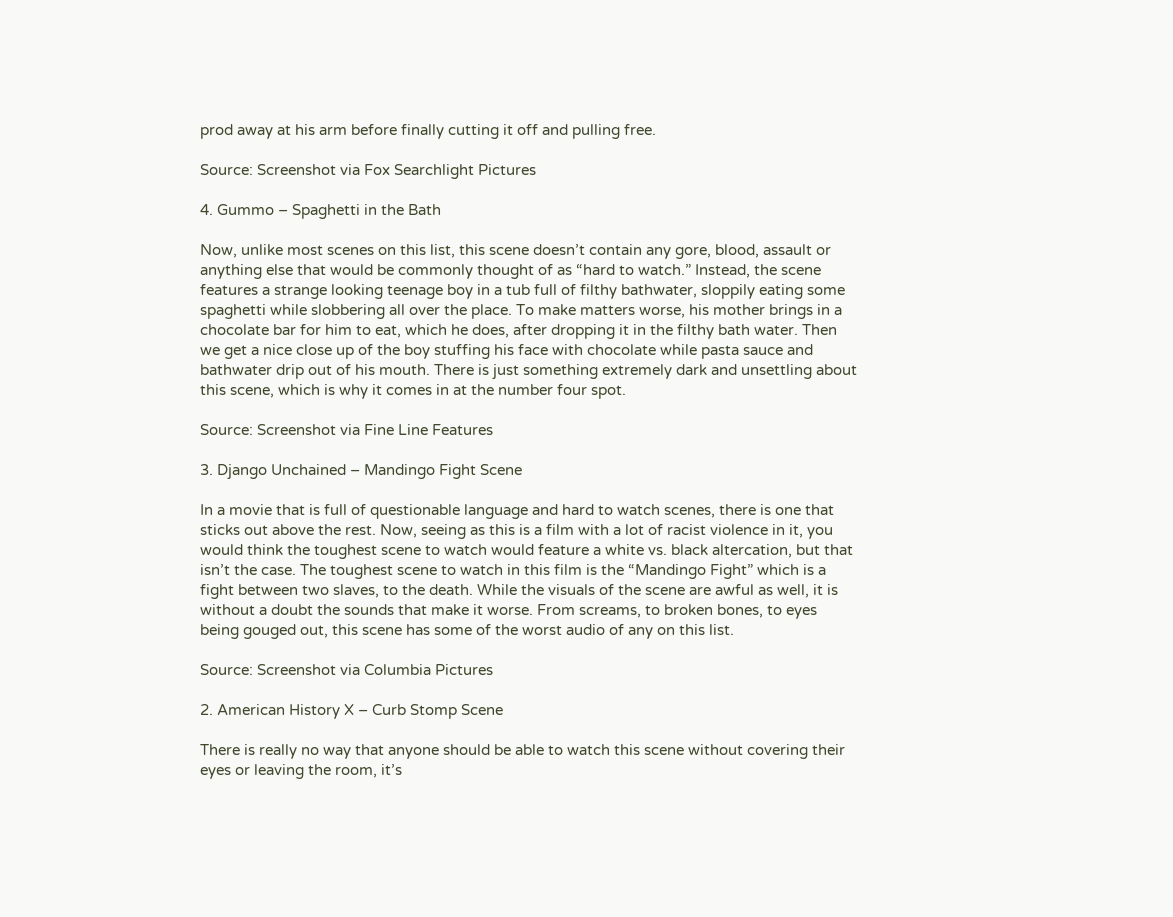prod away at his arm before finally cutting it off and pulling free.

Source: Screenshot via Fox Searchlight Pictures

4. Gummo – Spaghetti in the Bath

Now, unlike most scenes on this list, this scene doesn’t contain any gore, blood, assault or anything else that would be commonly thought of as “hard to watch.” Instead, the scene features a strange looking teenage boy in a tub full of filthy bathwater, sloppily eating some spaghetti while slobbering all over the place. To make matters worse, his mother brings in a chocolate bar for him to eat, which he does, after dropping it in the filthy bath water. Then we get a nice close up of the boy stuffing his face with chocolate while pasta sauce and bathwater drip out of his mouth. There is just something extremely dark and unsettling about this scene, which is why it comes in at the number four spot.

Source: Screenshot via Fine Line Features

3. Django Unchained – Mandingo Fight Scene

In a movie that is full of questionable language and hard to watch scenes, there is one that sticks out above the rest. Now, seeing as this is a film with a lot of racist violence in it, you would think the toughest scene to watch would feature a white vs. black altercation, but that isn’t the case. The toughest scene to watch in this film is the “Mandingo Fight” which is a fight between two slaves, to the death. While the visuals of the scene are awful as well, it is without a doubt the sounds that make it worse. From screams, to broken bones, to eyes being gouged out, this scene has some of the worst audio of any on this list.

Source: Screenshot via Columbia Pictures

2. American History X – Curb Stomp Scene

There is really no way that anyone should be able to watch this scene without covering their eyes or leaving the room, it’s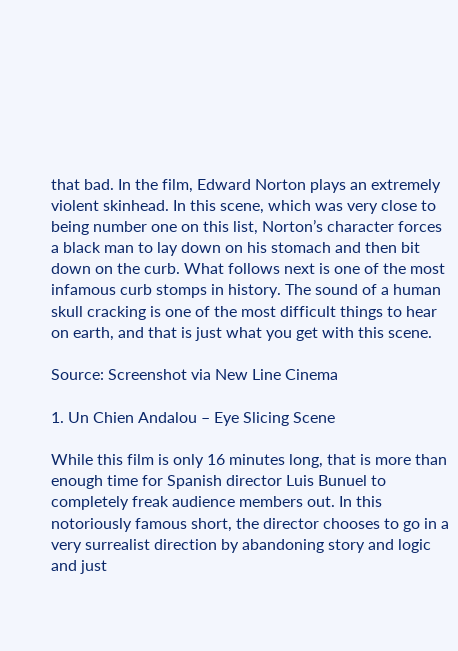that bad. In the film, Edward Norton plays an extremely violent skinhead. In this scene, which was very close to being number one on this list, Norton’s character forces a black man to lay down on his stomach and then bit down on the curb. What follows next is one of the most infamous curb stomps in history. The sound of a human skull cracking is one of the most difficult things to hear on earth, and that is just what you get with this scene.

Source: Screenshot via New Line Cinema

1. Un Chien Andalou – Eye Slicing Scene

While this film is only 16 minutes long, that is more than enough time for Spanish director Luis Bunuel to completely freak audience members out. In this notoriously famous short, the director chooses to go in a very surrealist direction by abandoning story and logic and just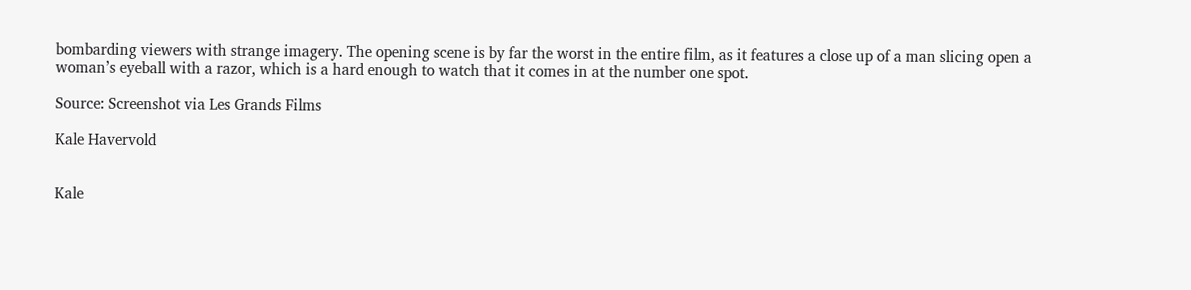bombarding viewers with strange imagery. The opening scene is by far the worst in the entire film, as it features a close up of a man slicing open a woman’s eyeball with a razor, which is a hard enough to watch that it comes in at the number one spot.

Source: Screenshot via Les Grands Films

Kale Havervold


Kale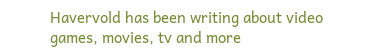Havervold has been writing about video games, movies, tv and more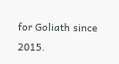for Goliath since 2015.